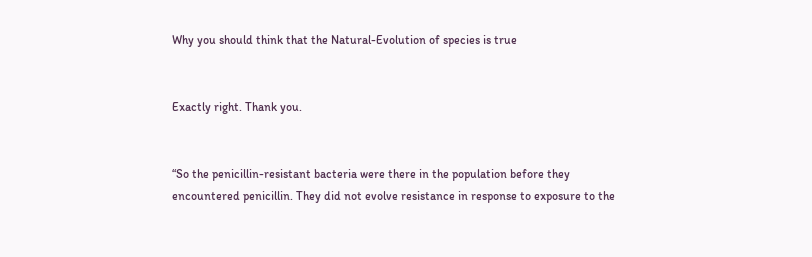Why you should think that the Natural-Evolution of species is true


Exactly right. Thank you.


“So the penicillin-resistant bacteria were there in the population before they encountered penicillin. They did not evolve resistance in response to exposure to the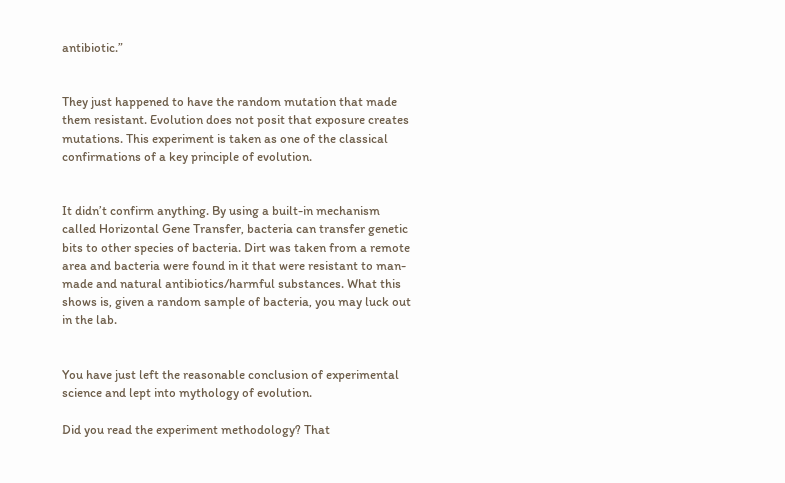antibiotic.”


They just happened to have the random mutation that made them resistant. Evolution does not posit that exposure creates mutations. This experiment is taken as one of the classical confirmations of a key principle of evolution.


It didn’t confirm anything. By using a built-in mechanism called Horizontal Gene Transfer, bacteria can transfer genetic bits to other species of bacteria. Dirt was taken from a remote area and bacteria were found in it that were resistant to man-made and natural antibiotics/harmful substances. What this shows is, given a random sample of bacteria, you may luck out in the lab.


You have just left the reasonable conclusion of experimental science and lept into mythology of evolution.

Did you read the experiment methodology? That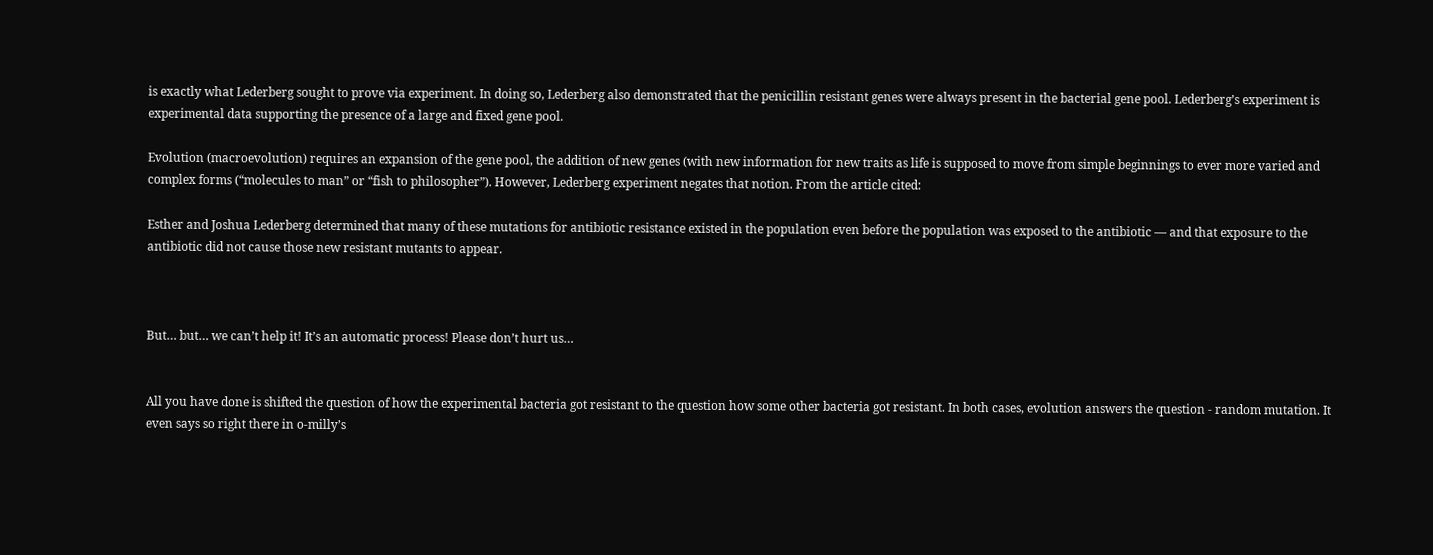is exactly what Lederberg sought to prove via experiment. In doing so, Lederberg also demonstrated that the penicillin resistant genes were always present in the bacterial gene pool. Lederberg’s experiment is experimental data supporting the presence of a large and fixed gene pool.

Evolution (macroevolution) requires an expansion of the gene pool, the addition of new genes (with new information for new traits as life is supposed to move from simple beginnings to ever more varied and complex forms (“molecules to man” or “fish to philosopher”). However, Lederberg experiment negates that notion. From the article cited:

Esther and Joshua Lederberg determined that many of these mutations for antibiotic resistance existed in the population even before the population was exposed to the antibiotic — and that exposure to the antibiotic did not cause those new resistant mutants to appear.



But… but… we can’t help it! It’s an automatic process! Please don’t hurt us…


All you have done is shifted the question of how the experimental bacteria got resistant to the question how some other bacteria got resistant. In both cases, evolution answers the question - random mutation. It even says so right there in o-milly’s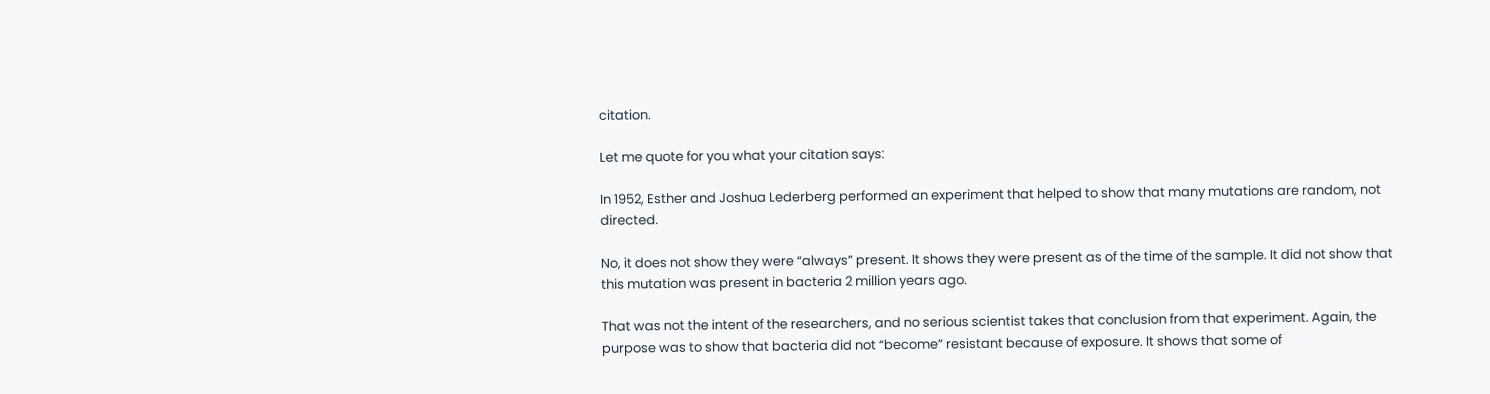citation.

Let me quote for you what your citation says:

In 1952, Esther and Joshua Lederberg performed an experiment that helped to show that many mutations are random, not directed.

No, it does not show they were “always” present. It shows they were present as of the time of the sample. It did not show that this mutation was present in bacteria 2 million years ago.

That was not the intent of the researchers, and no serious scientist takes that conclusion from that experiment. Again, the purpose was to show that bacteria did not “become” resistant because of exposure. It shows that some of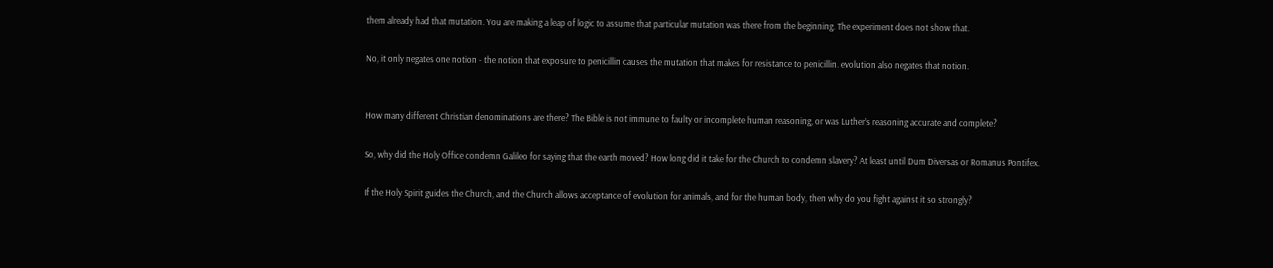them already had that mutation. You are making a leap of logic to assume that particular mutation was there from the beginning. The experiment does not show that.

No, it only negates one notion - the notion that exposure to penicillin causes the mutation that makes for resistance to penicillin. evolution also negates that notion.


How many different Christian denominations are there? The Bible is not immune to faulty or incomplete human reasoning, or was Luther’s reasoning accurate and complete?

So, why did the Holy Office condemn Galileo for saying that the earth moved? How long did it take for the Church to condemn slavery? At least until Dum Diversas or Romanus Pontifex.

If the Holy Spirit guides the Church, and the Church allows acceptance of evolution for animals, and for the human body, then why do you fight against it so strongly?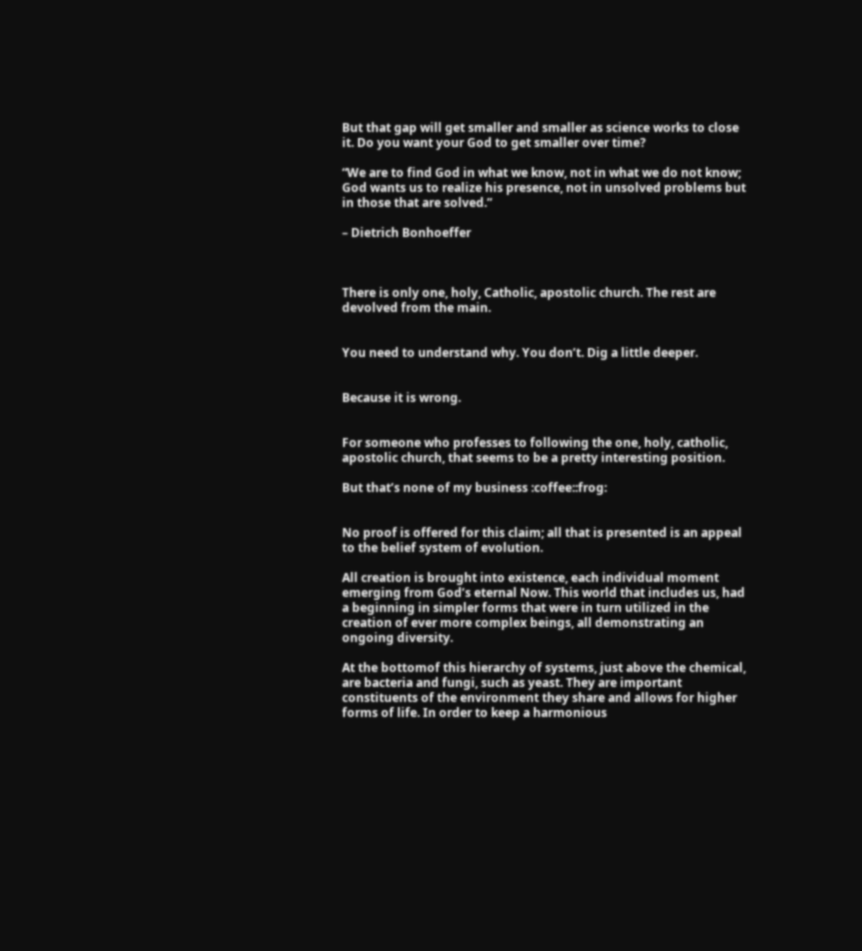But that gap will get smaller and smaller as science works to close it. Do you want your God to get smaller over time?

“We are to find God in what we know, not in what we do not know; God wants us to realize his presence, not in unsolved problems but in those that are solved.”

– Dietrich Bonhoeffer



There is only one, holy, Catholic, apostolic church. The rest are devolved from the main.


You need to understand why. You don’t. Dig a little deeper.


Because it is wrong.


For someone who professes to following the one, holy, catholic, apostolic church, that seems to be a pretty interesting position.

But that’s none of my business :coffee::frog:


No proof is offered for this claim; all that is presented is an appeal to the belief system of evolution.

All creation is brought into existence, each individual moment emerging from God’s eternal Now. This world that includes us, had a beginning in simpler forms that were in turn utilized in the creation of ever more complex beings, all demonstrating an ongoing diversity.

At the bottomof this hierarchy of systems, just above the chemical, are bacteria and fungi, such as yeast. They are important constituents of the environment they share and allows for higher forms of life. In order to keep a harmonious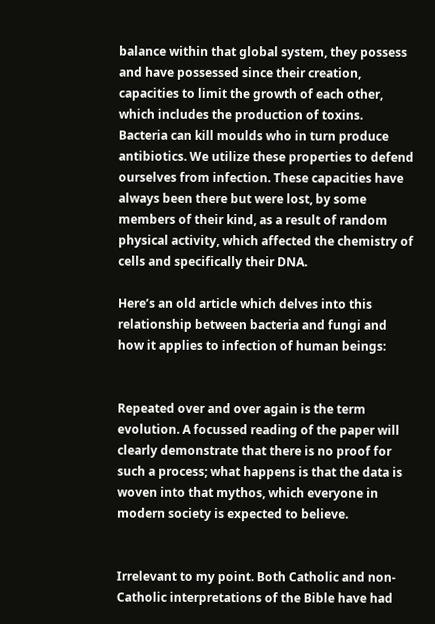balance within that global system, they possess and have possessed since their creation, capacities to limit the growth of each other, which includes the production of toxins. Bacteria can kill moulds who in turn produce antibiotics. We utilize these properties to defend ourselves from infection. These capacities have always been there but were lost, by some members of their kind, as a result of random physical activity, which affected the chemistry of cells and specifically their DNA.

Here’s an old article which delves into this relationship between bacteria and fungi and how it applies to infection of human beings:


Repeated over and over again is the term evolution. A focussed reading of the paper will clearly demonstrate that there is no proof for such a process; what happens is that the data is woven into that mythos, which everyone in modern society is expected to believe.


Irrelevant to my point. Both Catholic and non-Catholic interpretations of the Bible have had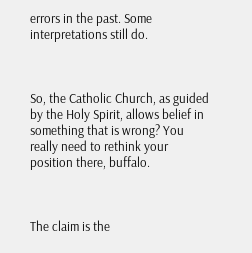errors in the past. Some interpretations still do.



So, the Catholic Church, as guided by the Holy Spirit, allows belief in something that is wrong? You really need to rethink your position there, buffalo.



The claim is the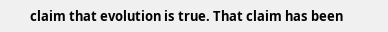claim that evolution is true. That claim has been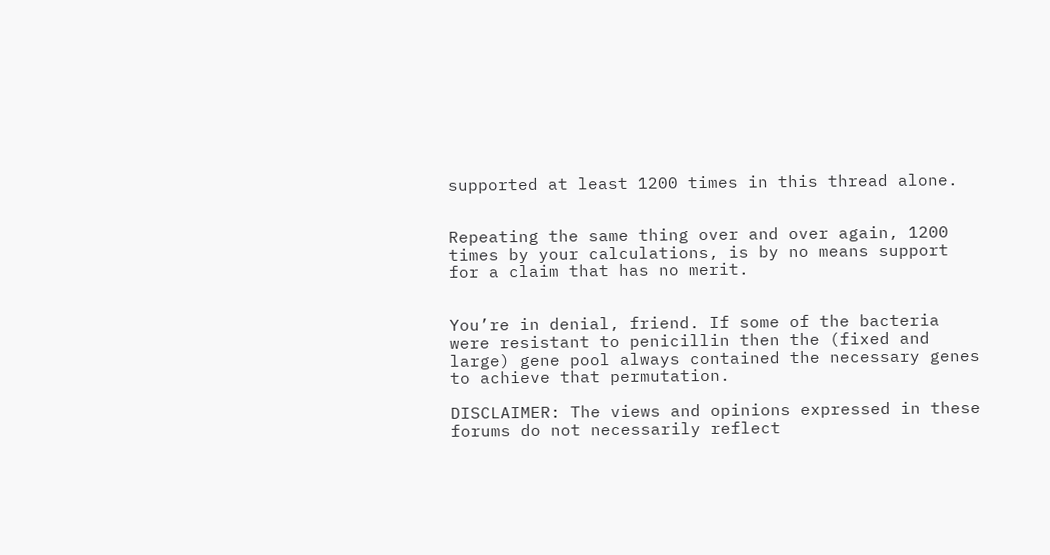supported at least 1200 times in this thread alone.


Repeating the same thing over and over again, 1200 times by your calculations, is by no means support for a claim that has no merit.


You’re in denial, friend. If some of the bacteria were resistant to penicillin then the (fixed and large) gene pool always contained the necessary genes to achieve that permutation.

DISCLAIMER: The views and opinions expressed in these forums do not necessarily reflect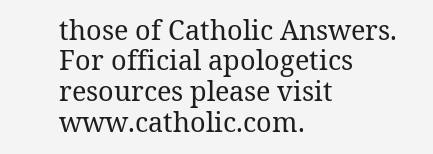those of Catholic Answers. For official apologetics resources please visit www.catholic.com.